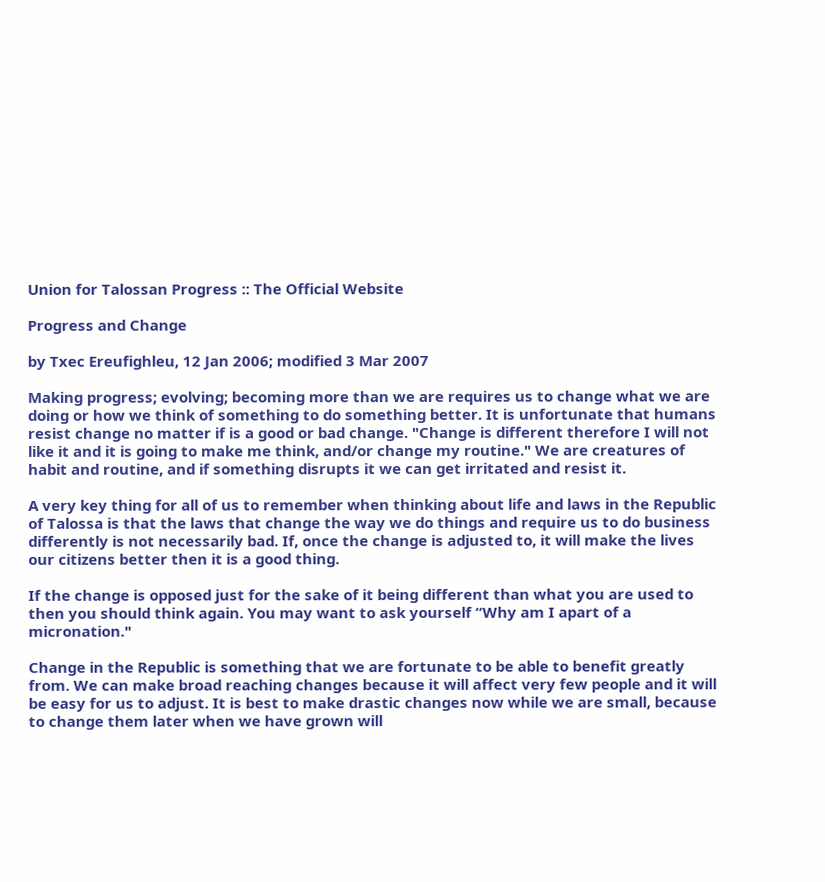Union for Talossan Progress :: The Official Website

Progress and Change

by Txec Ereufighleu, 12 Jan 2006; modified 3 Mar 2007

Making progress; evolving; becoming more than we are requires us to change what we are doing or how we think of something to do something better. It is unfortunate that humans resist change no matter if is a good or bad change. "Change is different therefore I will not like it and it is going to make me think, and/or change my routine." We are creatures of habit and routine, and if something disrupts it we can get irritated and resist it.

A very key thing for all of us to remember when thinking about life and laws in the Republic of Talossa is that the laws that change the way we do things and require us to do business differently is not necessarily bad. If, once the change is adjusted to, it will make the lives our citizens better then it is a good thing.

If the change is opposed just for the sake of it being different than what you are used to then you should think again. You may want to ask yourself “Why am I apart of a micronation."

Change in the Republic is something that we are fortunate to be able to benefit greatly from. We can make broad reaching changes because it will affect very few people and it will be easy for us to adjust. It is best to make drastic changes now while we are small, because to change them later when we have grown will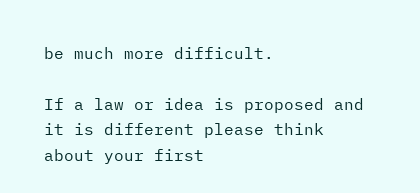be much more difficult.

If a law or idea is proposed and it is different please think about your first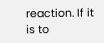reaction. If it is to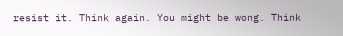resist it. Think again. You might be wong. Think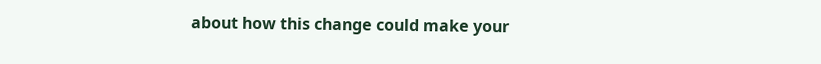about how this change could make your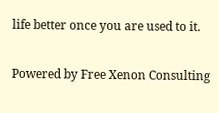life better once you are used to it.

Powered by Free Xenon Consulting